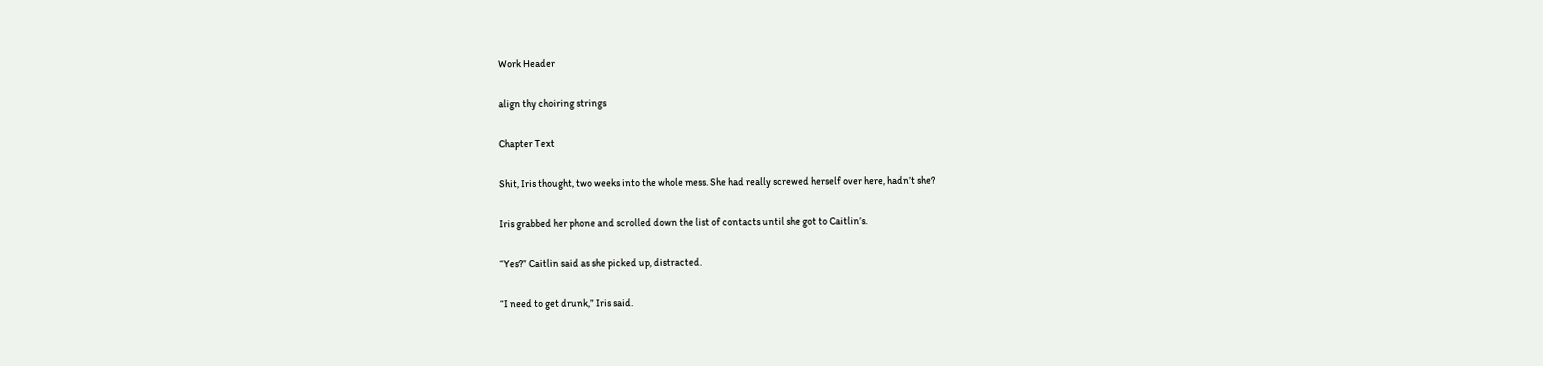Work Header

align thy choiring strings

Chapter Text

Shit, Iris thought, two weeks into the whole mess. She had really screwed herself over here, hadn’t she?

Iris grabbed her phone and scrolled down the list of contacts until she got to Caitlin’s.

“Yes?” Caitlin said as she picked up, distracted.

“I need to get drunk,” Iris said.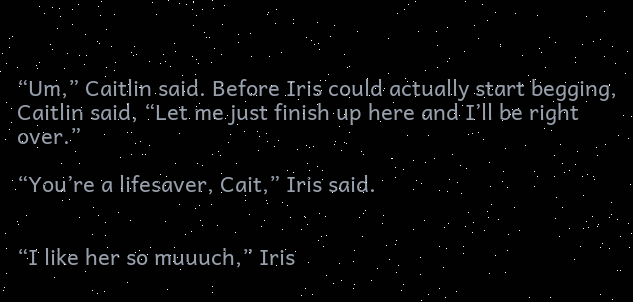“Um,” Caitlin said. Before Iris could actually start begging, Caitlin said, “Let me just finish up here and I’ll be right over.”

“You’re a lifesaver, Cait,” Iris said.


“I like her so muuuch,” Iris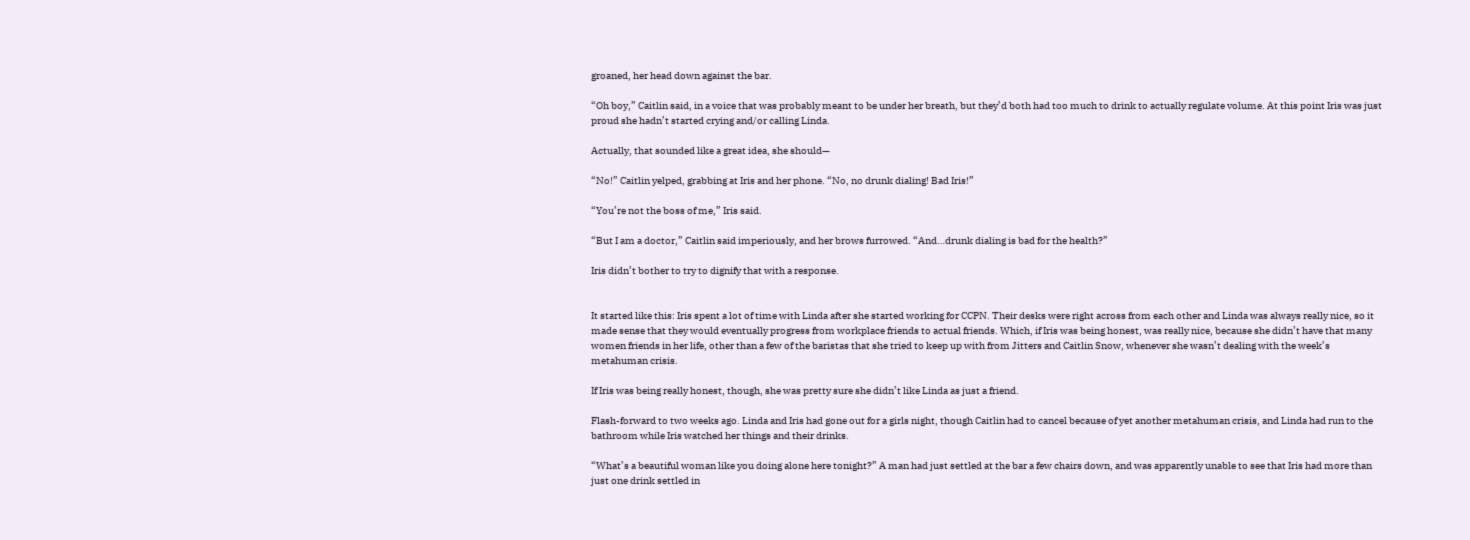groaned, her head down against the bar.

“Oh boy,” Caitlin said, in a voice that was probably meant to be under her breath, but they’d both had too much to drink to actually regulate volume. At this point Iris was just proud she hadn’t started crying and/or calling Linda.

Actually, that sounded like a great idea, she should—

“No!” Caitlin yelped, grabbing at Iris and her phone. “No, no drunk dialing! Bad Iris!”

“You’re not the boss of me,” Iris said.

“But I am a doctor,” Caitlin said imperiously, and her brows furrowed. “And…drunk dialing is bad for the health?”

Iris didn’t bother to try to dignify that with a response.


It started like this: Iris spent a lot of time with Linda after she started working for CCPN. Their desks were right across from each other and Linda was always really nice, so it made sense that they would eventually progress from workplace friends to actual friends. Which, if Iris was being honest, was really nice, because she didn’t have that many women friends in her life, other than a few of the baristas that she tried to keep up with from Jitters and Caitlin Snow, whenever she wasn’t dealing with the week’s metahuman crisis.

If Iris was being really honest, though, she was pretty sure she didn’t like Linda as just a friend.

Flash-forward to two weeks ago. Linda and Iris had gone out for a girls night, though Caitlin had to cancel because of yet another metahuman crisis, and Linda had run to the bathroom while Iris watched her things and their drinks.

“What’s a beautiful woman like you doing alone here tonight?” A man had just settled at the bar a few chairs down, and was apparently unable to see that Iris had more than just one drink settled in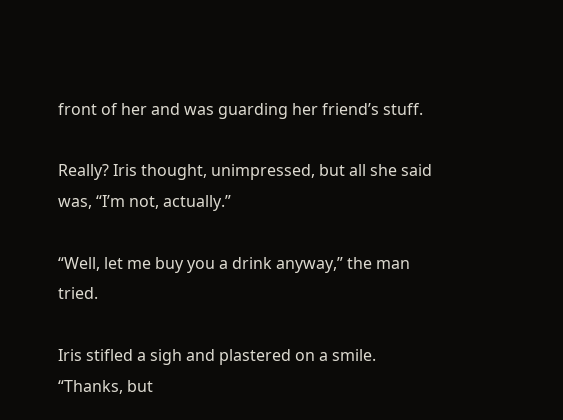front of her and was guarding her friend’s stuff.

Really? Iris thought, unimpressed, but all she said was, “I’m not, actually.”

“Well, let me buy you a drink anyway,” the man tried.

Iris stifled a sigh and plastered on a smile. “Thanks, but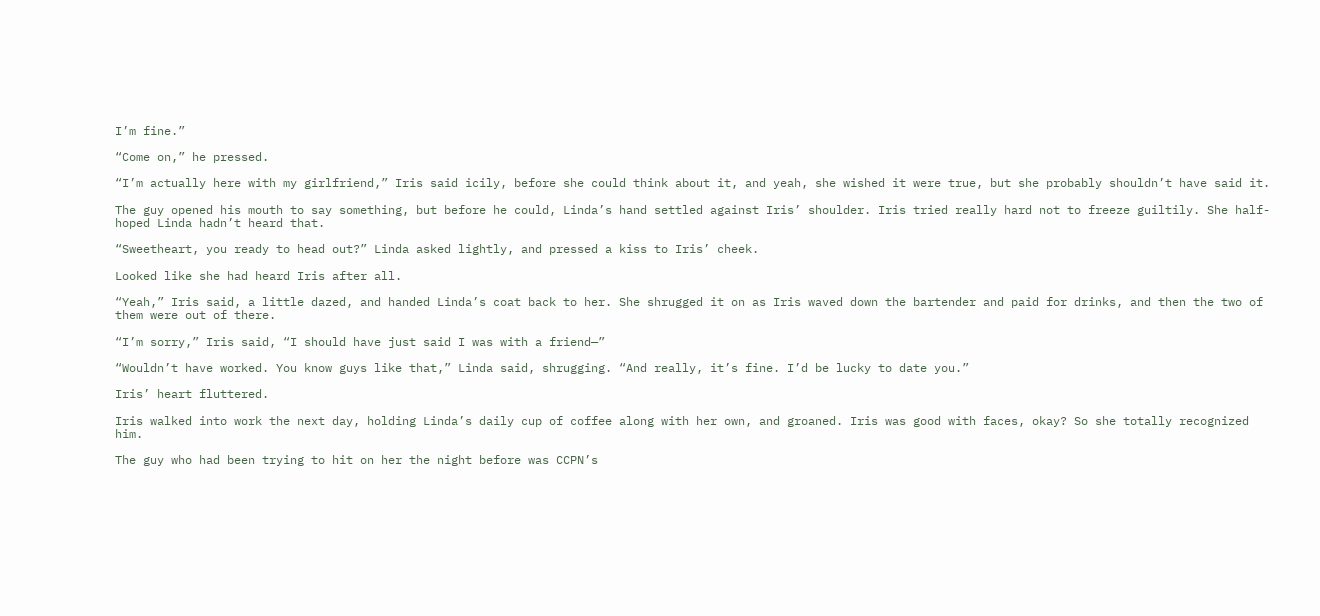I’m fine.”

“Come on,” he pressed.

“I’m actually here with my girlfriend,” Iris said icily, before she could think about it, and yeah, she wished it were true, but she probably shouldn’t have said it.

The guy opened his mouth to say something, but before he could, Linda’s hand settled against Iris’ shoulder. Iris tried really hard not to freeze guiltily. She half-hoped Linda hadn’t heard that.

“Sweetheart, you ready to head out?” Linda asked lightly, and pressed a kiss to Iris’ cheek.

Looked like she had heard Iris after all.

“Yeah,” Iris said, a little dazed, and handed Linda’s coat back to her. She shrugged it on as Iris waved down the bartender and paid for drinks, and then the two of them were out of there.

“I’m sorry,” Iris said, “I should have just said I was with a friend—”

“Wouldn’t have worked. You know guys like that,” Linda said, shrugging. “And really, it’s fine. I’d be lucky to date you.”

Iris’ heart fluttered.

Iris walked into work the next day, holding Linda’s daily cup of coffee along with her own, and groaned. Iris was good with faces, okay? So she totally recognized him.

The guy who had been trying to hit on her the night before was CCPN’s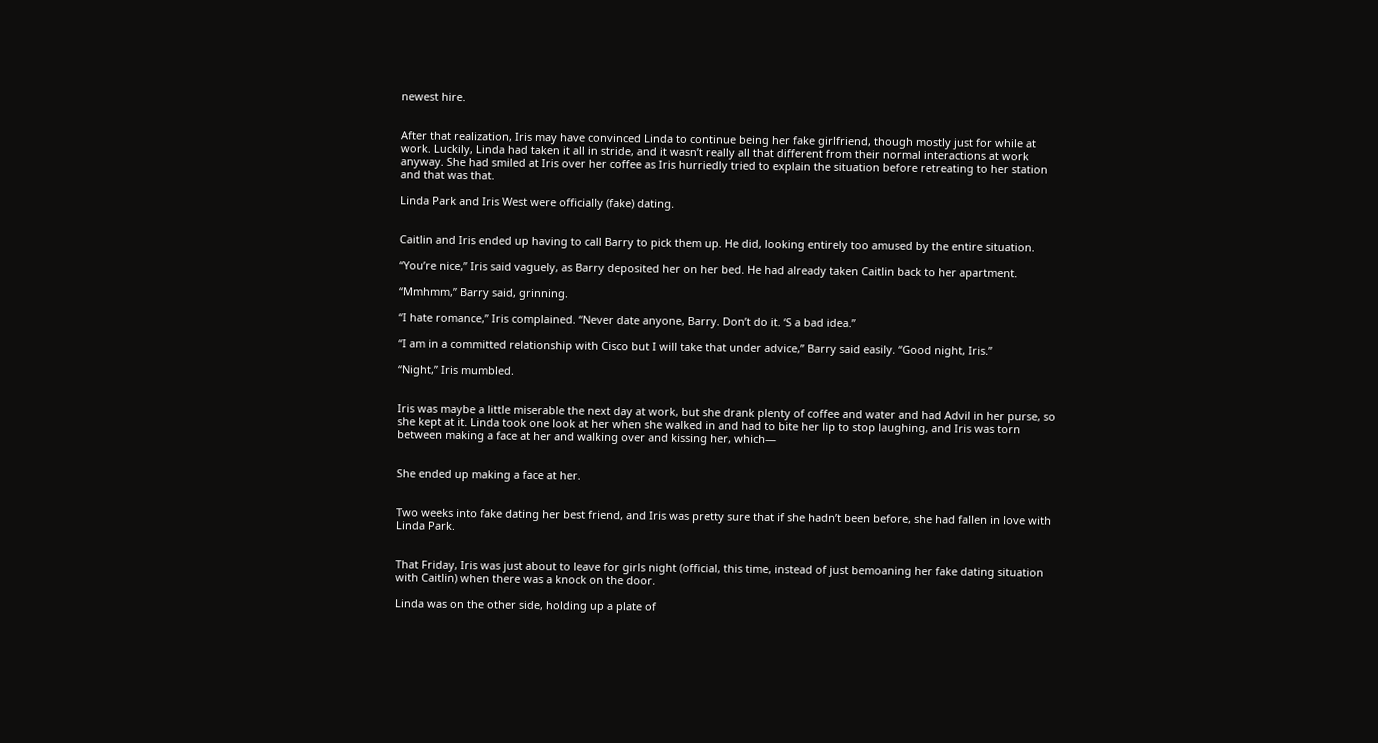newest hire.


After that realization, Iris may have convinced Linda to continue being her fake girlfriend, though mostly just for while at work. Luckily, Linda had taken it all in stride, and it wasn’t really all that different from their normal interactions at work anyway. She had smiled at Iris over her coffee as Iris hurriedly tried to explain the situation before retreating to her station and that was that.

Linda Park and Iris West were officially (fake) dating.


Caitlin and Iris ended up having to call Barry to pick them up. He did, looking entirely too amused by the entire situation.

“You’re nice,” Iris said vaguely, as Barry deposited her on her bed. He had already taken Caitlin back to her apartment.

“Mmhmm,” Barry said, grinning.

“I hate romance,” Iris complained. “Never date anyone, Barry. Don’t do it. ‘S a bad idea.”

“I am in a committed relationship with Cisco but I will take that under advice,” Barry said easily. “Good night, Iris.”

“Night,” Iris mumbled.


Iris was maybe a little miserable the next day at work, but she drank plenty of coffee and water and had Advil in her purse, so she kept at it. Linda took one look at her when she walked in and had to bite her lip to stop laughing, and Iris was torn between making a face at her and walking over and kissing her, which—


She ended up making a face at her.


Two weeks into fake dating her best friend, and Iris was pretty sure that if she hadn’t been before, she had fallen in love with Linda Park.


That Friday, Iris was just about to leave for girls night (official, this time, instead of just bemoaning her fake dating situation with Caitlin) when there was a knock on the door.

Linda was on the other side, holding up a plate of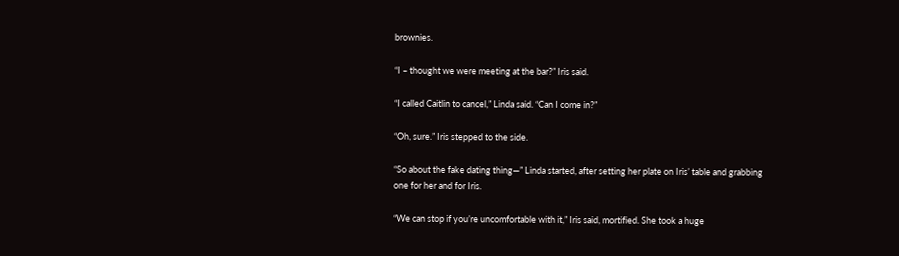brownies.

“I – thought we were meeting at the bar?” Iris said.

“I called Caitlin to cancel,” Linda said. “Can I come in?”

“Oh, sure.” Iris stepped to the side.

“So about the fake dating thing—” Linda started, after setting her plate on Iris’ table and grabbing one for her and for Iris.

“We can stop if you’re uncomfortable with it,” Iris said, mortified. She took a huge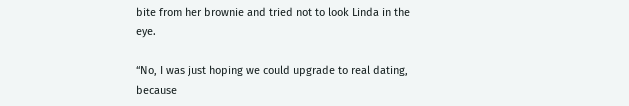bite from her brownie and tried not to look Linda in the eye.

“No, I was just hoping we could upgrade to real dating, because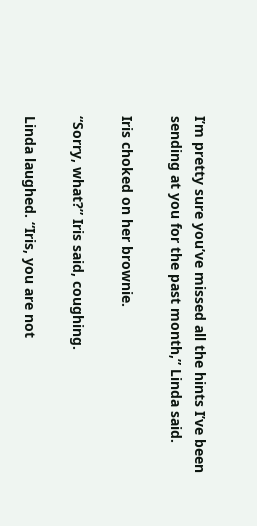I’m pretty sure you’ve missed all the hints I’ve been sending at you for the past month,” Linda said.

Iris choked on her brownie.

“Sorry, what?” Iris said, coughing.

Linda laughed. “Iris, you are not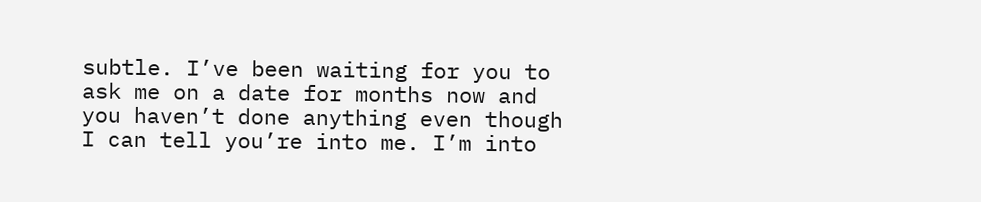subtle. I’ve been waiting for you to ask me on a date for months now and you haven’t done anything even though I can tell you’re into me. I’m into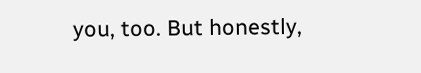you, too. But honestly,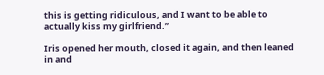this is getting ridiculous, and I want to be able to actually kiss my girlfriend.”

Iris opened her mouth, closed it again, and then leaned in and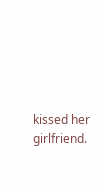kissed her girlfriend.